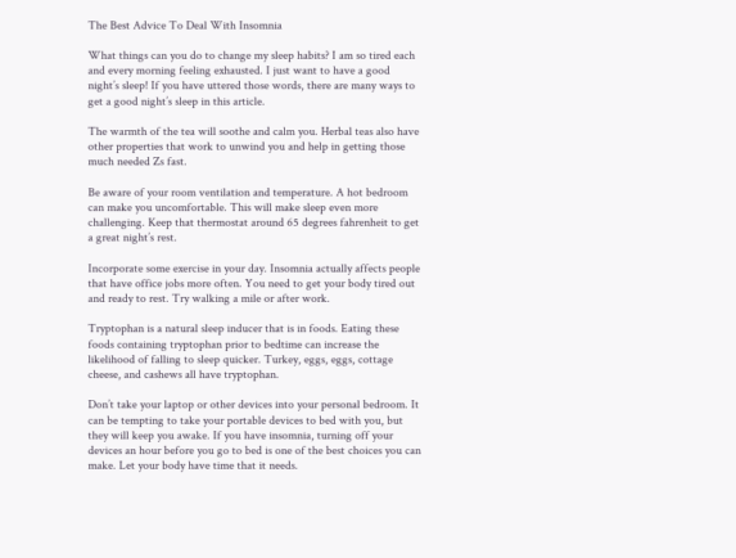The Best Advice To Deal With Insomnia

What things can you do to change my sleep habits? I am so tired each and every morning feeling exhausted. I just want to have a good night’s sleep! If you have uttered those words, there are many ways to get a good night’s sleep in this article.

The warmth of the tea will soothe and calm you. Herbal teas also have other properties that work to unwind you and help in getting those much needed Zs fast.

Be aware of your room ventilation and temperature. A hot bedroom can make you uncomfortable. This will make sleep even more challenging. Keep that thermostat around 65 degrees fahrenheit to get a great night’s rest.

Incorporate some exercise in your day. Insomnia actually affects people that have office jobs more often. You need to get your body tired out and ready to rest. Try walking a mile or after work.

Tryptophan is a natural sleep inducer that is in foods. Eating these foods containing tryptophan prior to bedtime can increase the likelihood of falling to sleep quicker. Turkey, eggs, eggs, cottage cheese, and cashews all have tryptophan.

Don’t take your laptop or other devices into your personal bedroom. It can be tempting to take your portable devices to bed with you, but they will keep you awake. If you have insomnia, turning off your devices an hour before you go to bed is one of the best choices you can make. Let your body have time that it needs.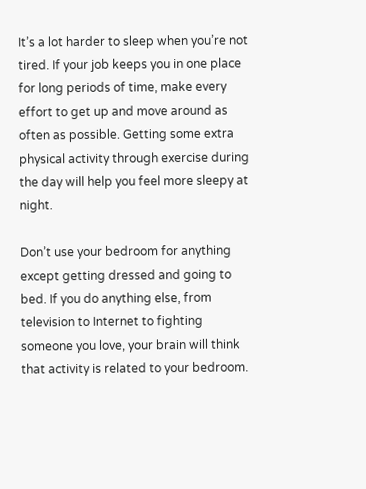It’s a lot harder to sleep when you’re not tired. If your job keeps you in one place for long periods of time, make every effort to get up and move around as often as possible. Getting some extra physical activity through exercise during the day will help you feel more sleepy at night.

Don’t use your bedroom for anything except getting dressed and going to bed. If you do anything else, from television to Internet to fighting someone you love, your brain will think that activity is related to your bedroom.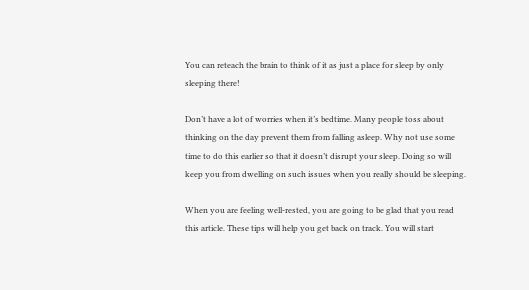You can reteach the brain to think of it as just a place for sleep by only sleeping there!

Don’t have a lot of worries when it’s bedtime. Many people toss about thinking on the day prevent them from falling asleep. Why not use some time to do this earlier so that it doesn’t disrupt your sleep. Doing so will keep you from dwelling on such issues when you really should be sleeping.

When you are feeling well-rested, you are going to be glad that you read this article. These tips will help you get back on track. You will start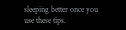sleeping better once you use these tips.